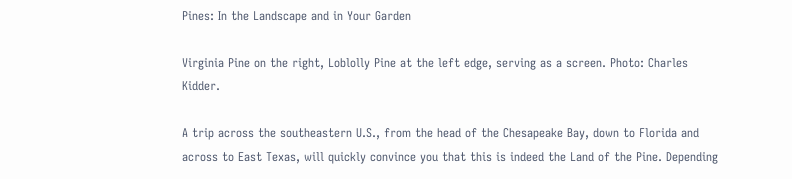Pines: In the Landscape and in Your Garden

Virginia Pine on the right, Loblolly Pine at the left edge, serving as a screen. Photo: Charles Kidder.

A trip across the southeastern U.S., from the head of the Chesapeake Bay, down to Florida and across to East Texas, will quickly convince you that this is indeed the Land of the Pine. Depending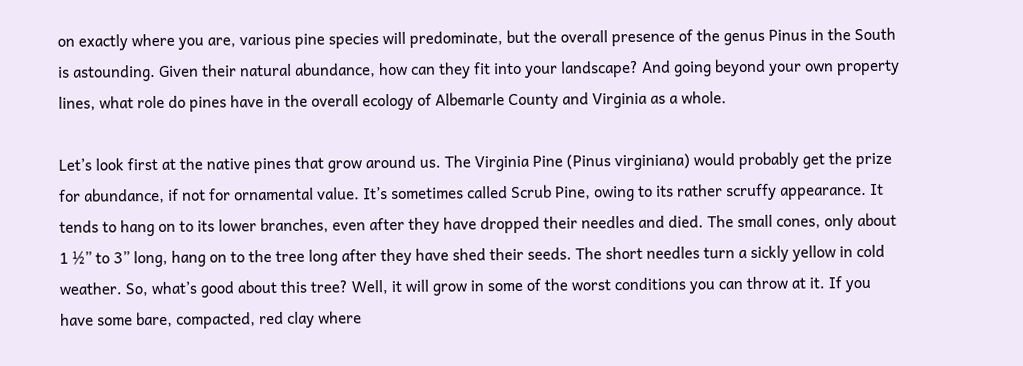on exactly where you are, various pine species will predominate, but the overall presence of the genus Pinus in the South is astounding. Given their natural abundance, how can they fit into your landscape? And going beyond your own property lines, what role do pines have in the overall ecology of Albemarle County and Virginia as a whole.

Let’s look first at the native pines that grow around us. The Virginia Pine (Pinus virginiana) would probably get the prize for abundance, if not for ornamental value. It’s sometimes called Scrub Pine, owing to its rather scruffy appearance. It tends to hang on to its lower branches, even after they have dropped their needles and died. The small cones, only about 1 ½” to 3” long, hang on to the tree long after they have shed their seeds. The short needles turn a sickly yellow in cold weather. So, what’s good about this tree? Well, it will grow in some of the worst conditions you can throw at it. If you have some bare, compacted, red clay where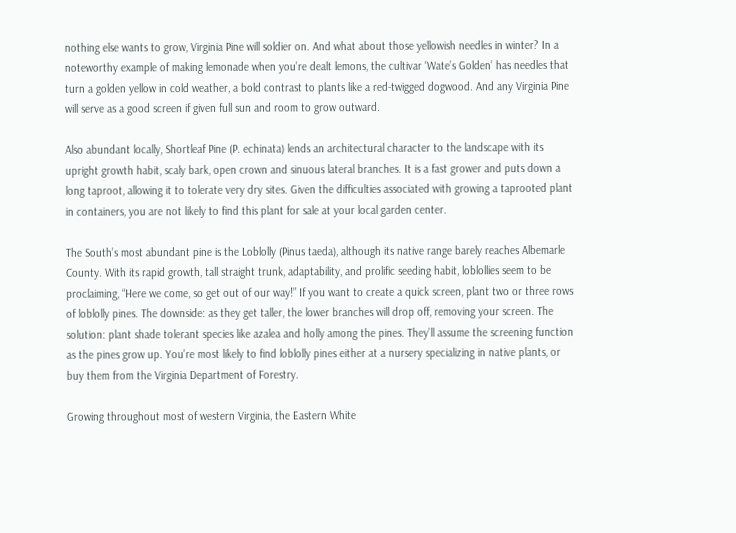nothing else wants to grow, Virginia Pine will soldier on. And what about those yellowish needles in winter? In a noteworthy example of making lemonade when you’re dealt lemons, the cultivar ‘Wate’s Golden’ has needles that turn a golden yellow in cold weather, a bold contrast to plants like a red-twigged dogwood. And any Virginia Pine will serve as a good screen if given full sun and room to grow outward.

Also abundant locally, Shortleaf Pine (P. echinata) lends an architectural character to the landscape with its upright growth habit, scaly bark, open crown and sinuous lateral branches. It is a fast grower and puts down a long taproot, allowing it to tolerate very dry sites. Given the difficulties associated with growing a taprooted plant in containers, you are not likely to find this plant for sale at your local garden center.

The South’s most abundant pine is the Loblolly (Pinus taeda), although its native range barely reaches Albemarle County. With its rapid growth, tall straight trunk, adaptability, and prolific seeding habit, loblollies seem to be proclaiming, “Here we come, so get out of our way!” If you want to create a quick screen, plant two or three rows of loblolly pines. The downside: as they get taller, the lower branches will drop off, removing your screen. The solution: plant shade tolerant species like azalea and holly among the pines. They’ll assume the screening function as the pines grow up. You’re most likely to find loblolly pines either at a nursery specializing in native plants, or buy them from the Virginia Department of Forestry.

Growing throughout most of western Virginia, the Eastern White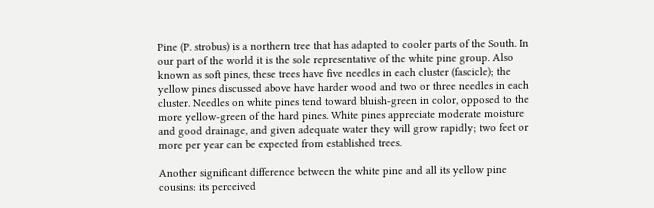Pine (P. strobus) is a northern tree that has adapted to cooler parts of the South. In our part of the world it is the sole representative of the white pine group. Also known as soft pines, these trees have five needles in each cluster (fascicle); the yellow pines discussed above have harder wood and two or three needles in each cluster. Needles on white pines tend toward bluish-green in color, opposed to the more yellow-green of the hard pines. White pines appreciate moderate moisture and good drainage, and given adequate water they will grow rapidly; two feet or more per year can be expected from established trees.

Another significant difference between the white pine and all its yellow pine cousins: its perceived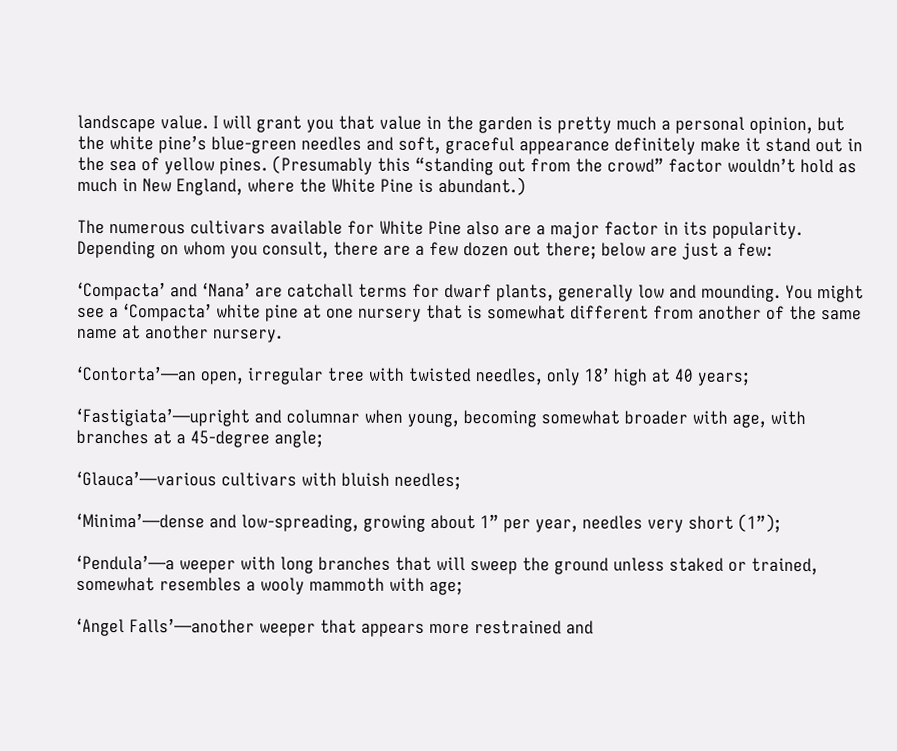landscape value. I will grant you that value in the garden is pretty much a personal opinion, but the white pine’s blue-green needles and soft, graceful appearance definitely make it stand out in the sea of yellow pines. (Presumably this “standing out from the crowd” factor wouldn’t hold as much in New England, where the White Pine is abundant.)

The numerous cultivars available for White Pine also are a major factor in its popularity. Depending on whom you consult, there are a few dozen out there; below are just a few:

‘Compacta’ and ‘Nana’ are catchall terms for dwarf plants, generally low and mounding. You might see a ‘Compacta’ white pine at one nursery that is somewhat different from another of the same name at another nursery.

‘Contorta’—an open, irregular tree with twisted needles, only 18’ high at 40 years;

‘Fastigiata’—upright and columnar when young, becoming somewhat broader with age, with branches at a 45-degree angle;

‘Glauca’—various cultivars with bluish needles;

‘Minima’—dense and low-spreading, growing about 1” per year, needles very short (1”);

‘Pendula’—a weeper with long branches that will sweep the ground unless staked or trained, somewhat resembles a wooly mammoth with age;

‘Angel Falls’—another weeper that appears more restrained and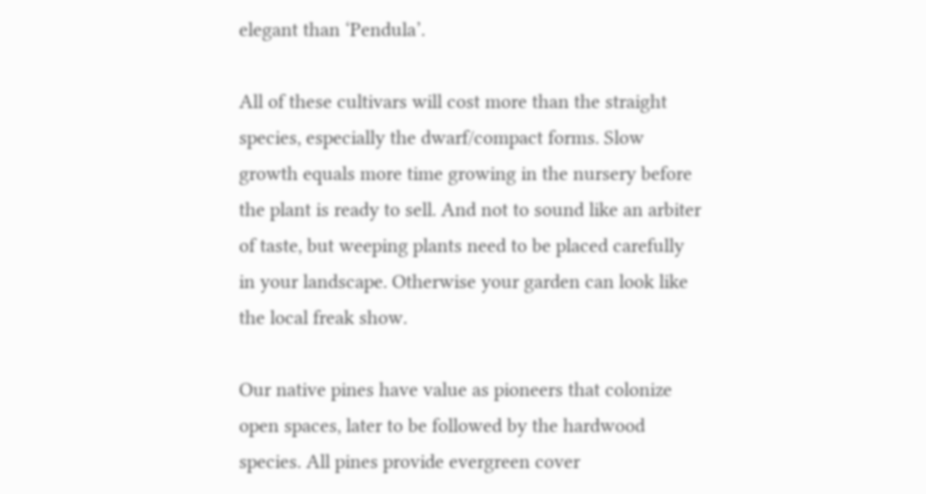elegant than ‘Pendula’.

All of these cultivars will cost more than the straight species, especially the dwarf/compact forms. Slow growth equals more time growing in the nursery before the plant is ready to sell. And not to sound like an arbiter of taste, but weeping plants need to be placed carefully in your landscape. Otherwise your garden can look like the local freak show.

Our native pines have value as pioneers that colonize open spaces, later to be followed by the hardwood species. All pines provide evergreen cover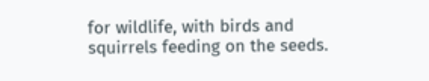for wildlife, with birds and squirrels feeding on the seeds.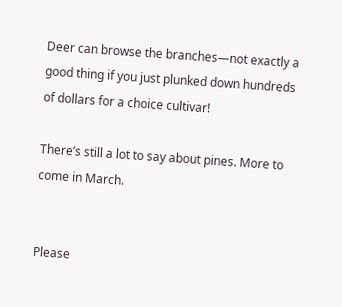Deer can browse the branches—not exactly a good thing if you just plunked down hundreds of dollars for a choice cultivar!

There’s still a lot to say about pines. More to come in March.


Please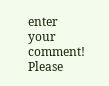enter your comment!
Please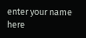enter your name here